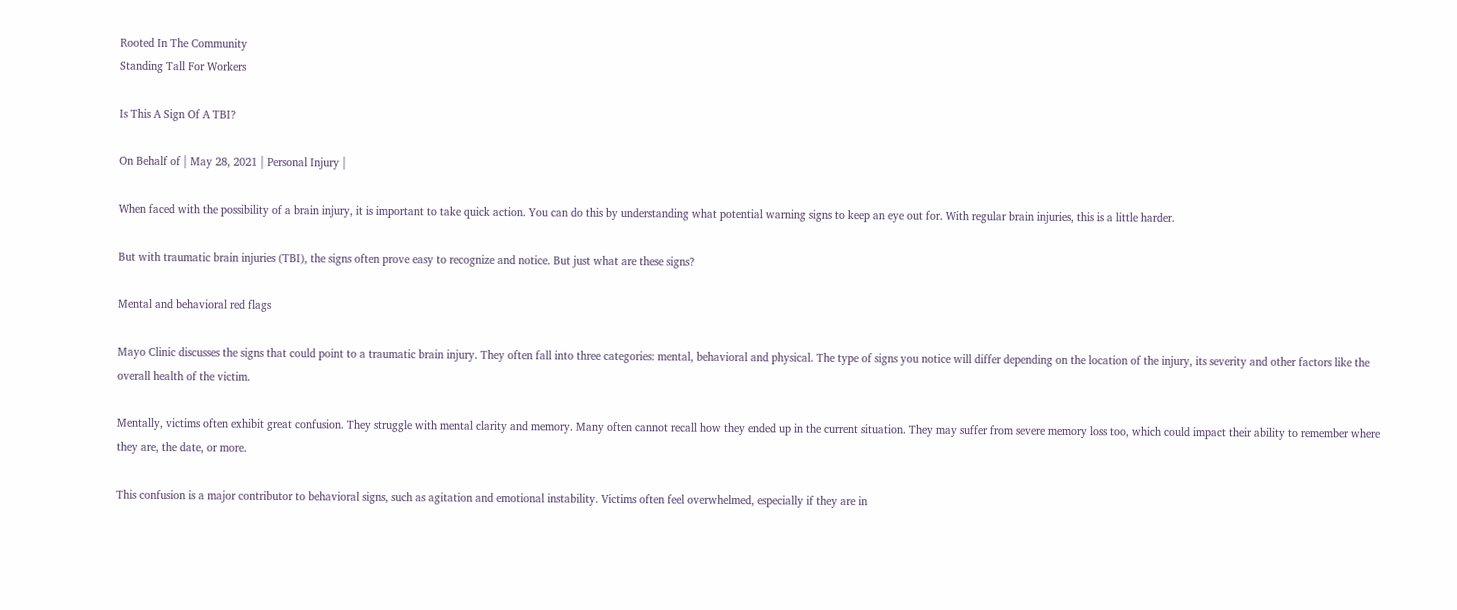Rooted In The Community
Standing Tall For Workers

Is This A Sign Of A TBI?

On Behalf of | May 28, 2021 | Personal Injury |

When faced with the possibility of a brain injury, it is important to take quick action. You can do this by understanding what potential warning signs to keep an eye out for. With regular brain injuries, this is a little harder.

But with traumatic brain injuries (TBI), the signs often prove easy to recognize and notice. But just what are these signs?

Mental and behavioral red flags

Mayo Clinic discusses the signs that could point to a traumatic brain injury. They often fall into three categories: mental, behavioral and physical. The type of signs you notice will differ depending on the location of the injury, its severity and other factors like the overall health of the victim.

Mentally, victims often exhibit great confusion. They struggle with mental clarity and memory. Many often cannot recall how they ended up in the current situation. They may suffer from severe memory loss too, which could impact their ability to remember where they are, the date, or more.

This confusion is a major contributor to behavioral signs, such as agitation and emotional instability. Victims often feel overwhelmed, especially if they are in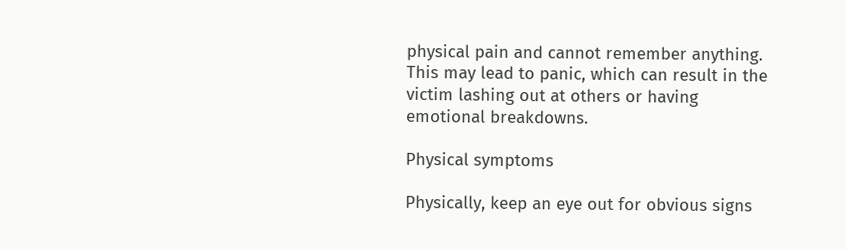physical pain and cannot remember anything. This may lead to panic, which can result in the victim lashing out at others or having emotional breakdowns.

Physical symptoms

Physically, keep an eye out for obvious signs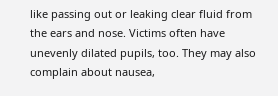like passing out or leaking clear fluid from the ears and nose. Victims often have unevenly dilated pupils, too. They may also complain about nausea,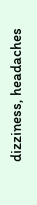dizziness, headaches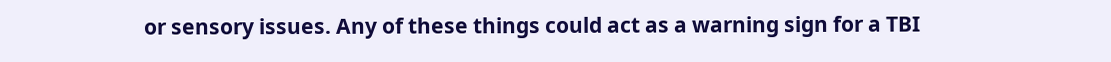or sensory issues. Any of these things could act as a warning sign for a TBI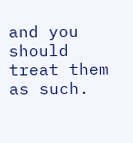and you should treat them as such.